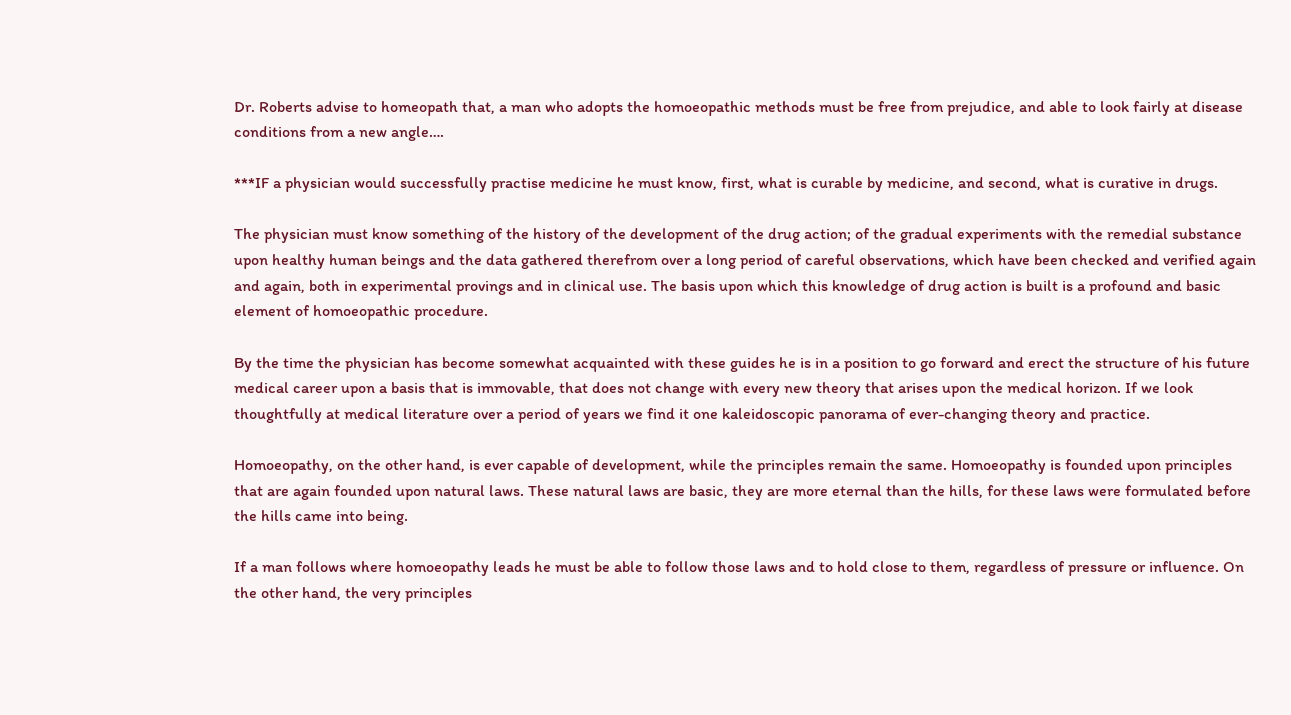Dr. Roberts advise to homeopath that, a man who adopts the homoeopathic methods must be free from prejudice, and able to look fairly at disease conditions from a new angle….

***IF a physician would successfully practise medicine he must know, first, what is curable by medicine, and second, what is curative in drugs.

The physician must know something of the history of the development of the drug action; of the gradual experiments with the remedial substance upon healthy human beings and the data gathered therefrom over a long period of careful observations, which have been checked and verified again and again, both in experimental provings and in clinical use. The basis upon which this knowledge of drug action is built is a profound and basic element of homoeopathic procedure.

By the time the physician has become somewhat acquainted with these guides he is in a position to go forward and erect the structure of his future medical career upon a basis that is immovable, that does not change with every new theory that arises upon the medical horizon. If we look thoughtfully at medical literature over a period of years we find it one kaleidoscopic panorama of ever-changing theory and practice.

Homoeopathy, on the other hand, is ever capable of development, while the principles remain the same. Homoeopathy is founded upon principles that are again founded upon natural laws. These natural laws are basic, they are more eternal than the hills, for these laws were formulated before the hills came into being.

If a man follows where homoeopathy leads he must be able to follow those laws and to hold close to them, regardless of pressure or influence. On the other hand, the very principles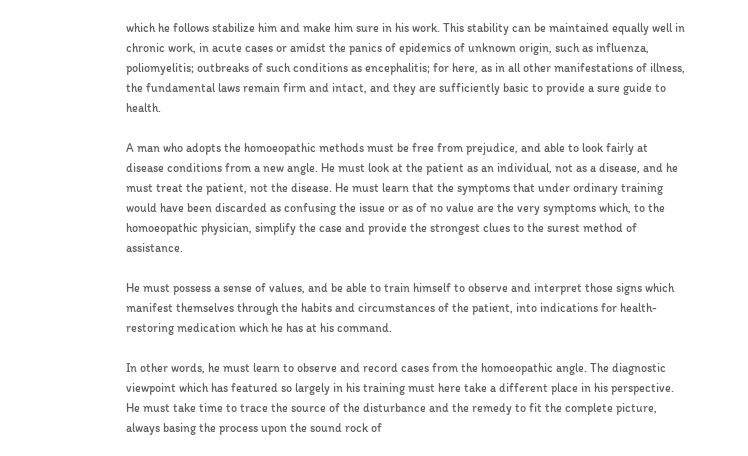which he follows stabilize him and make him sure in his work. This stability can be maintained equally well in chronic work, in acute cases or amidst the panics of epidemics of unknown origin, such as influenza, poliomyelitis; outbreaks of such conditions as encephalitis; for here, as in all other manifestations of illness, the fundamental laws remain firm and intact, and they are sufficiently basic to provide a sure guide to health.

A man who adopts the homoeopathic methods must be free from prejudice, and able to look fairly at disease conditions from a new angle. He must look at the patient as an individual, not as a disease, and he must treat the patient, not the disease. He must learn that the symptoms that under ordinary training would have been discarded as confusing the issue or as of no value are the very symptoms which, to the homoeopathic physician, simplify the case and provide the strongest clues to the surest method of assistance.

He must possess a sense of values, and be able to train himself to observe and interpret those signs which manifest themselves through the habits and circumstances of the patient, into indications for health-restoring medication which he has at his command.

In other words, he must learn to observe and record cases from the homoeopathic angle. The diagnostic viewpoint which has featured so largely in his training must here take a different place in his perspective. He must take time to trace the source of the disturbance and the remedy to fit the complete picture, always basing the process upon the sound rock of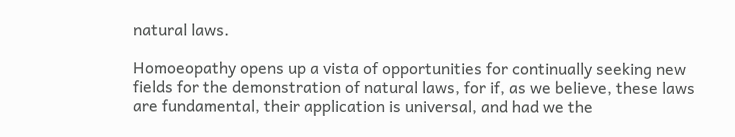natural laws.

Homoeopathy opens up a vista of opportunities for continually seeking new fields for the demonstration of natural laws, for if, as we believe, these laws are fundamental, their application is universal, and had we the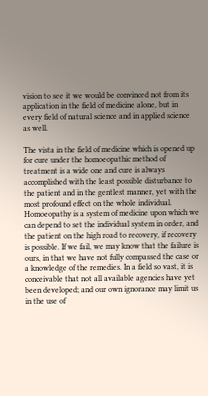vision to see it we would be convinced not from its application in the field of medicine alone, but in every field of natural science and in applied science as well.

The vista in the field of medicine which is opened up for cure under the homoeopathic method of treatment is a wide one and cure is always accomplished with the least possible disturbance to the patient and in the gentlest manner, yet with the most profound effect on the whole individual. Homoeopathy is a system of medicine upon which we can depend to set the individual system in order, and the patient on the high road to recovery, if recovery is possible. If we fail, we may know that the failure is ours, in that we have not fully compassed the case or a knowledge of the remedies. In a field so vast, it is conceivable that not all available agencies have yet been developed; and our own ignorance may limit us in the use of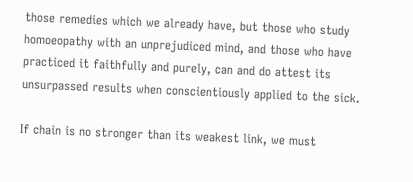those remedies which we already have, but those who study homoeopathy with an unprejudiced mind, and those who have practiced it faithfully and purely, can and do attest its unsurpassed results when conscientiously applied to the sick.

If chain is no stronger than its weakest link, we must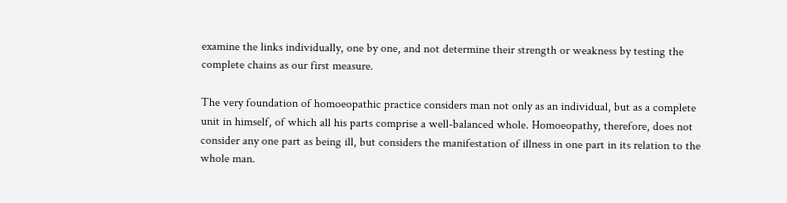examine the links individually, one by one, and not determine their strength or weakness by testing the complete chains as our first measure.

The very foundation of homoeopathic practice considers man not only as an individual, but as a complete unit in himself, of which all his parts comprise a well-balanced whole. Homoeopathy, therefore, does not consider any one part as being ill, but considers the manifestation of illness in one part in its relation to the whole man.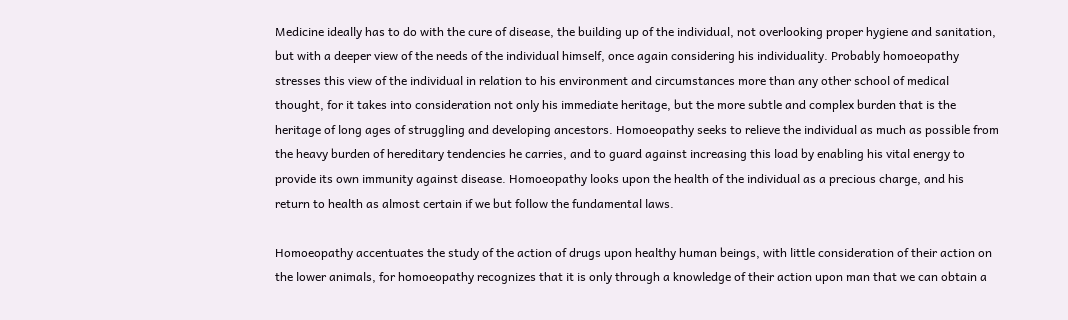Medicine ideally has to do with the cure of disease, the building up of the individual, not overlooking proper hygiene and sanitation, but with a deeper view of the needs of the individual himself, once again considering his individuality. Probably homoeopathy stresses this view of the individual in relation to his environment and circumstances more than any other school of medical thought, for it takes into consideration not only his immediate heritage, but the more subtle and complex burden that is the heritage of long ages of struggling and developing ancestors. Homoeopathy seeks to relieve the individual as much as possible from the heavy burden of hereditary tendencies he carries, and to guard against increasing this load by enabling his vital energy to provide its own immunity against disease. Homoeopathy looks upon the health of the individual as a precious charge, and his return to health as almost certain if we but follow the fundamental laws.

Homoeopathy accentuates the study of the action of drugs upon healthy human beings, with little consideration of their action on the lower animals, for homoeopathy recognizes that it is only through a knowledge of their action upon man that we can obtain a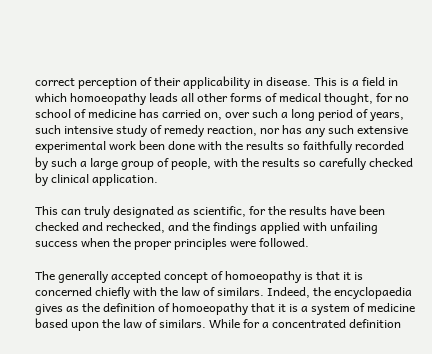correct perception of their applicability in disease. This is a field in which homoeopathy leads all other forms of medical thought, for no school of medicine has carried on, over such a long period of years, such intensive study of remedy reaction, nor has any such extensive experimental work been done with the results so faithfully recorded by such a large group of people, with the results so carefully checked by clinical application.

This can truly designated as scientific, for the results have been checked and rechecked, and the findings applied with unfailing success when the proper principles were followed.

The generally accepted concept of homoeopathy is that it is concerned chiefly with the law of similars. Indeed, the encyclopaedia gives as the definition of homoeopathy that it is a system of medicine based upon the law of similars. While for a concentrated definition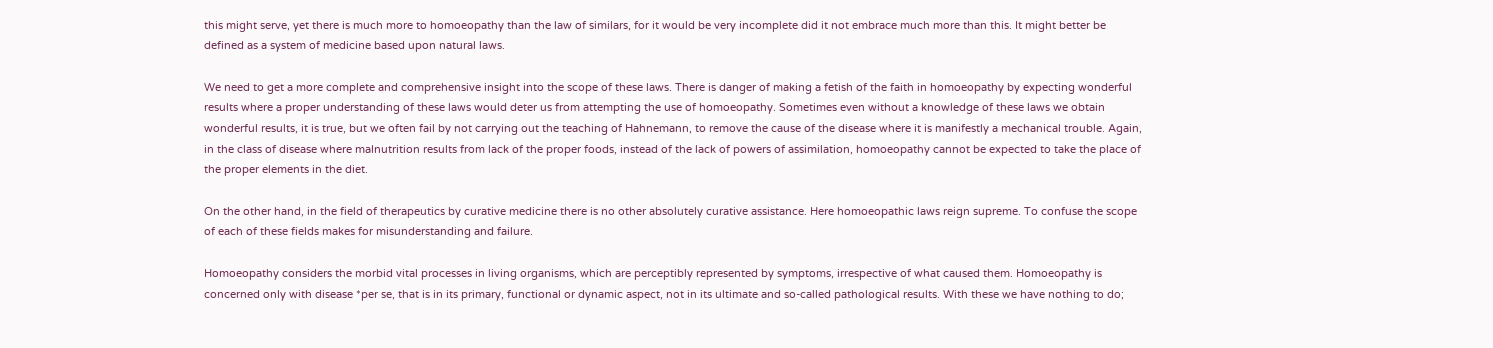this might serve, yet there is much more to homoeopathy than the law of similars, for it would be very incomplete did it not embrace much more than this. It might better be defined as a system of medicine based upon natural laws.

We need to get a more complete and comprehensive insight into the scope of these laws. There is danger of making a fetish of the faith in homoeopathy by expecting wonderful results where a proper understanding of these laws would deter us from attempting the use of homoeopathy. Sometimes even without a knowledge of these laws we obtain wonderful results, it is true, but we often fail by not carrying out the teaching of Hahnemann, to remove the cause of the disease where it is manifestly a mechanical trouble. Again, in the class of disease where malnutrition results from lack of the proper foods, instead of the lack of powers of assimilation, homoeopathy cannot be expected to take the place of the proper elements in the diet.

On the other hand, in the field of therapeutics by curative medicine there is no other absolutely curative assistance. Here homoeopathic laws reign supreme. To confuse the scope of each of these fields makes for misunderstanding and failure.

Homoeopathy considers the morbid vital processes in living organisms, which are perceptibly represented by symptoms, irrespective of what caused them. Homoeopathy is concerned only with disease *per se, that is in its primary, functional or dynamic aspect, not in its ultimate and so-called pathological results. With these we have nothing to do;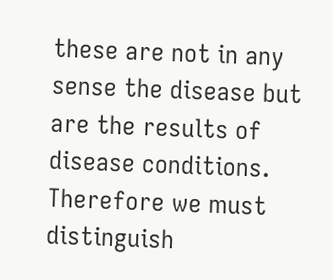these are not in any sense the disease but are the results of disease conditions. Therefore we must distinguish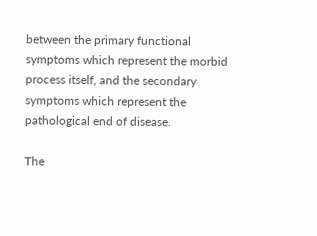between the primary functional symptoms which represent the morbid process itself, and the secondary symptoms which represent the pathological end of disease.

The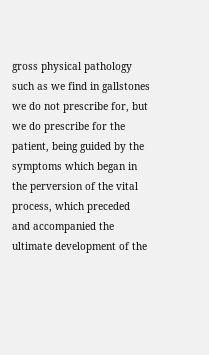gross physical pathology such as we find in gallstones we do not prescribe for, but we do prescribe for the patient, being guided by the symptoms which began in the perversion of the vital process, which preceded and accompanied the ultimate development of the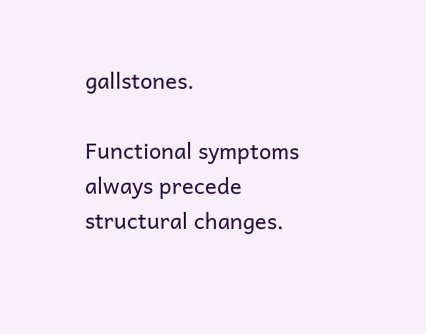gallstones.

Functional symptoms always precede structural changes.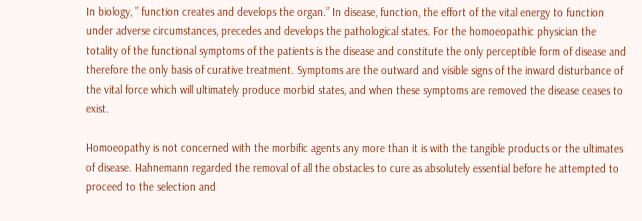In biology, ” function creates and develops the organ.” In disease, function, the effort of the vital energy to function under adverse circumstances, precedes and develops the pathological states. For the homoeopathic physician the totality of the functional symptoms of the patients is the disease and constitute the only perceptible form of disease and therefore the only basis of curative treatment. Symptoms are the outward and visible signs of the inward disturbance of the vital force which will ultimately produce morbid states, and when these symptoms are removed the disease ceases to exist.

Homoeopathy is not concerned with the morbific agents any more than it is with the tangible products or the ultimates of disease. Hahnemann regarded the removal of all the obstacles to cure as absolutely essential before he attempted to proceed to the selection and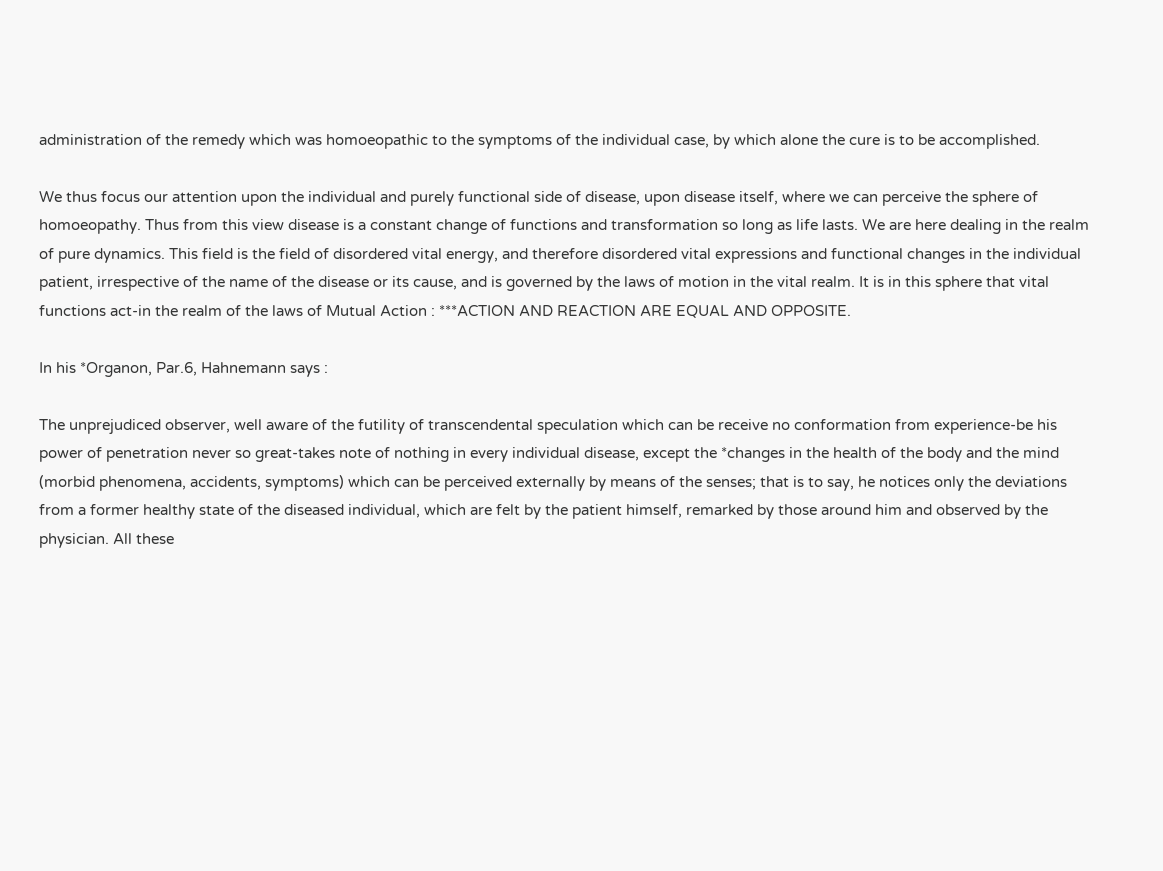administration of the remedy which was homoeopathic to the symptoms of the individual case, by which alone the cure is to be accomplished.

We thus focus our attention upon the individual and purely functional side of disease, upon disease itself, where we can perceive the sphere of homoeopathy. Thus from this view disease is a constant change of functions and transformation so long as life lasts. We are here dealing in the realm of pure dynamics. This field is the field of disordered vital energy, and therefore disordered vital expressions and functional changes in the individual patient, irrespective of the name of the disease or its cause, and is governed by the laws of motion in the vital realm. It is in this sphere that vital functions act-in the realm of the laws of Mutual Action : ***ACTION AND REACTION ARE EQUAL AND OPPOSITE.

In his *Organon, Par.6, Hahnemann says :

The unprejudiced observer, well aware of the futility of transcendental speculation which can be receive no conformation from experience-be his power of penetration never so great-takes note of nothing in every individual disease, except the *changes in the health of the body and the mind (morbid phenomena, accidents, symptoms) which can be perceived externally by means of the senses; that is to say, he notices only the deviations from a former healthy state of the diseased individual, which are felt by the patient himself, remarked by those around him and observed by the physician. All these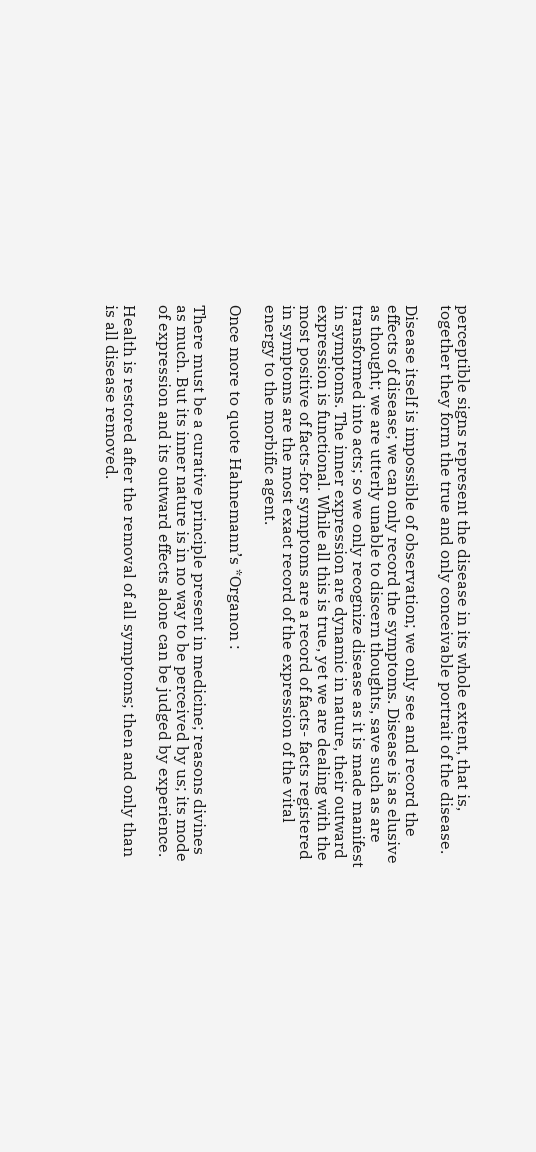perceptible signs represent the disease in its whole extent, that is, together they form the true and only conceivable portrait of the disease.

Disease itself is impossible of observation; we only see and record the effects of disease; we can only record the symptoms. Disease is as elusive as thought; we are utterly unable to discern thoughts, save such as are transformed into acts; so we only recognize disease as it is made manifest in symptoms. The inner expression are dynamic in nature, their outward expression is functional. While all this is true, yet we are dealing with the most positive of facts-for symptoms are a record of facts- facts registered in symptoms are the most exact record of the expression of the vital energy to the morbific agent.

Once more to quote Hahnemann’s *Organon :

There must be a curative principle present in medicine; reasons divines as much. But its inner nature is in no way to be perceived by us; its mode of expression and its outward effects alone can be judged by experience.

Health is restored after the removal of all symptoms; then and only than is all disease removed.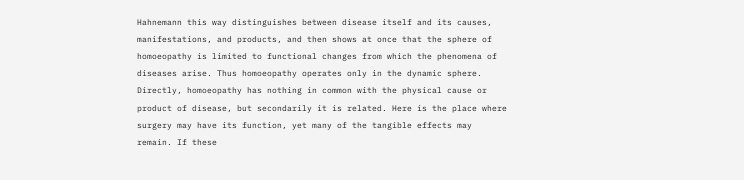Hahnemann this way distinguishes between disease itself and its causes, manifestations, and products, and then shows at once that the sphere of homoeopathy is limited to functional changes from which the phenomena of diseases arise. Thus homoeopathy operates only in the dynamic sphere. Directly, homoeopathy has nothing in common with the physical cause or product of disease, but secondarily it is related. Here is the place where surgery may have its function, yet many of the tangible effects may remain. If these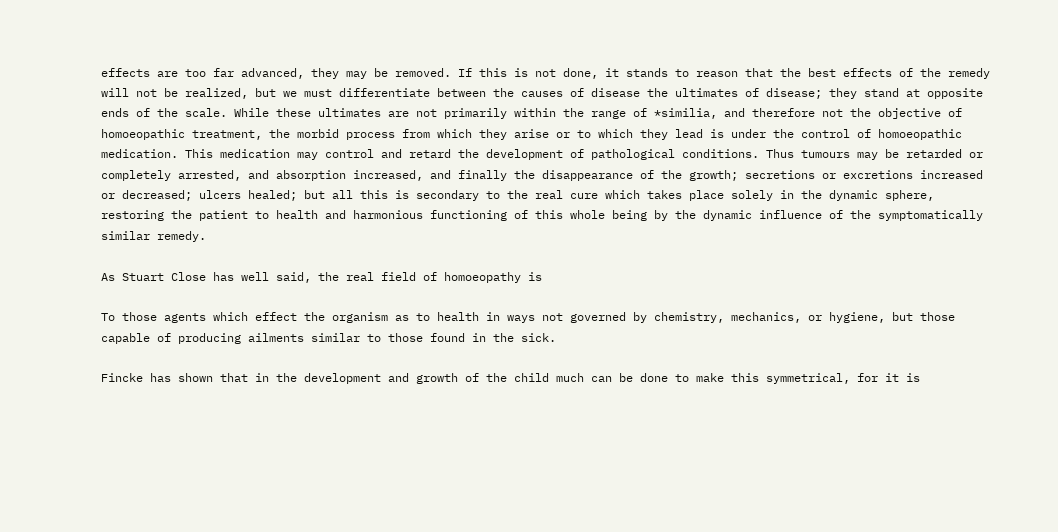effects are too far advanced, they may be removed. If this is not done, it stands to reason that the best effects of the remedy will not be realized, but we must differentiate between the causes of disease the ultimates of disease; they stand at opposite ends of the scale. While these ultimates are not primarily within the range of *similia, and therefore not the objective of homoeopathic treatment, the morbid process from which they arise or to which they lead is under the control of homoeopathic medication. This medication may control and retard the development of pathological conditions. Thus tumours may be retarded or completely arrested, and absorption increased, and finally the disappearance of the growth; secretions or excretions increased or decreased; ulcers healed; but all this is secondary to the real cure which takes place solely in the dynamic sphere, restoring the patient to health and harmonious functioning of this whole being by the dynamic influence of the symptomatically similar remedy.

As Stuart Close has well said, the real field of homoeopathy is

To those agents which effect the organism as to health in ways not governed by chemistry, mechanics, or hygiene, but those capable of producing ailments similar to those found in the sick.

Fincke has shown that in the development and growth of the child much can be done to make this symmetrical, for it is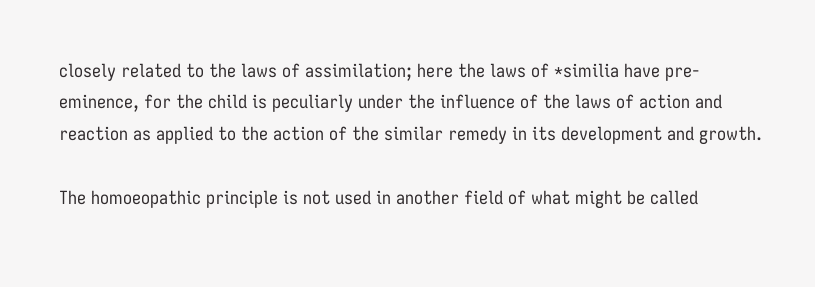closely related to the laws of assimilation; here the laws of *similia have pre-eminence, for the child is peculiarly under the influence of the laws of action and reaction as applied to the action of the similar remedy in its development and growth.

The homoeopathic principle is not used in another field of what might be called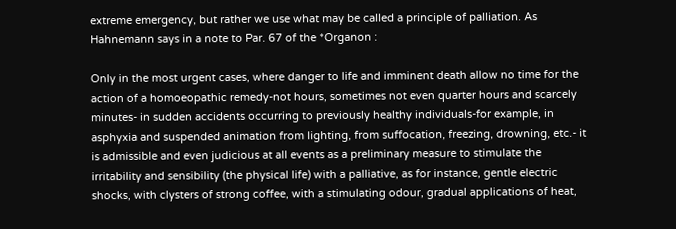extreme emergency, but rather we use what may be called a principle of palliation. As Hahnemann says in a note to Par. 67 of the *Organon :

Only in the most urgent cases, where danger to life and imminent death allow no time for the action of a homoeopathic remedy-not hours, sometimes not even quarter hours and scarcely minutes- in sudden accidents occurring to previously healthy individuals-for example, in asphyxia and suspended animation from lighting, from suffocation, freezing, drowning, etc.- it is admissible and even judicious at all events as a preliminary measure to stimulate the irritability and sensibility (the physical life) with a palliative, as for instance, gentle electric shocks, with clysters of strong coffee, with a stimulating odour, gradual applications of heat,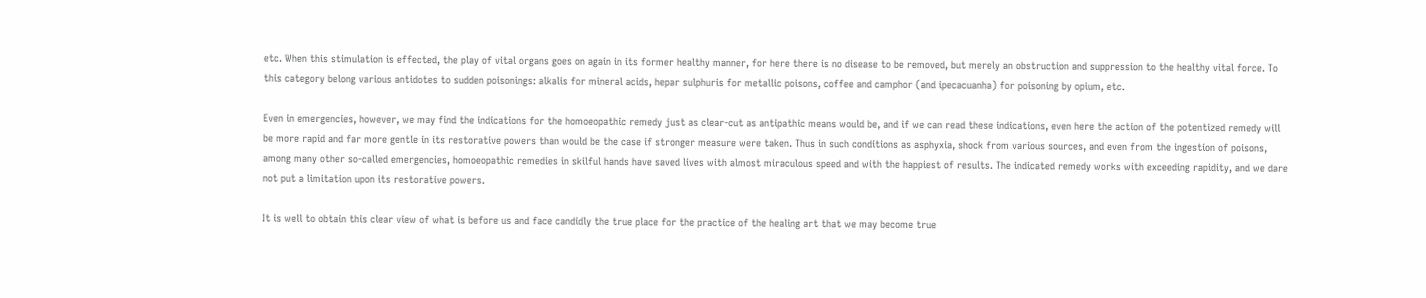etc. When this stimulation is effected, the play of vital organs goes on again in its former healthy manner, for here there is no disease to be removed, but merely an obstruction and suppression to the healthy vital force. To this category belong various antidotes to sudden poisonings: alkalis for mineral acids, hepar sulphuris for metallic poisons, coffee and camphor (and ipecacuanha) for poisoning by opium, etc.

Even in emergencies, however, we may find the indications for the homoeopathic remedy just as clear-cut as antipathic means would be, and if we can read these indications, even here the action of the potentized remedy will be more rapid and far more gentle in its restorative powers than would be the case if stronger measure were taken. Thus in such conditions as asphyxia, shock from various sources, and even from the ingestion of poisons, among many other so-called emergencies, homoeopathic remedies in skilful hands have saved lives with almost miraculous speed and with the happiest of results. The indicated remedy works with exceeding rapidity, and we dare not put a limitation upon its restorative powers.

It is well to obtain this clear view of what is before us and face candidly the true place for the practice of the healing art that we may become true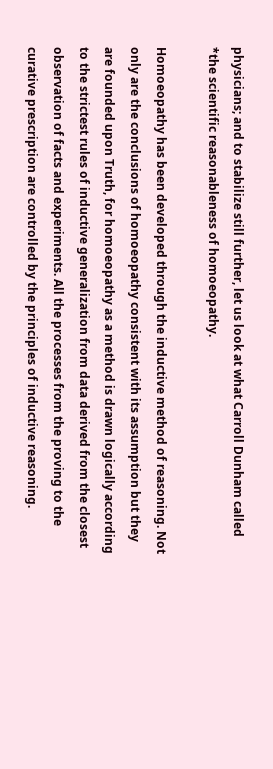physicians; and to stabilize still further, let us look at what Carroll Dunham called *the scientific reasonableness of homoeopathy.

Homoeopathy has been developed through the inductive method of reasoning. Not only are the conclusions of homoeopathy consistent with its assumption but they are founded upon Truth, for homoeopathy as a method is drawn logically according to the strictest rules of inductive generalization from data derived from the closest observation of facts and experiments. All the processes from the proving to the curative prescription are controlled by the principles of inductive reasoning.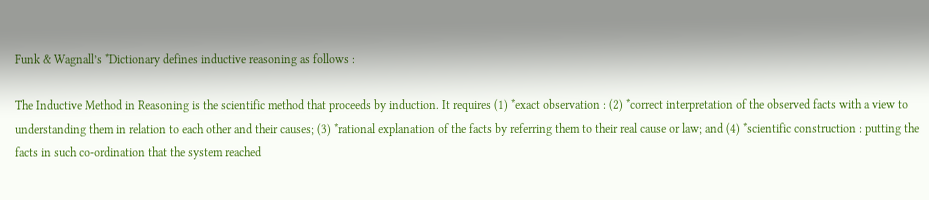Funk & Wagnall’s *Dictionary defines inductive reasoning as follows :

The Inductive Method in Reasoning is the scientific method that proceeds by induction. It requires (1) *exact observation : (2) *correct interpretation of the observed facts with a view to understanding them in relation to each other and their causes; (3) *rational explanation of the facts by referring them to their real cause or law; and (4) *scientific construction : putting the facts in such co-ordination that the system reached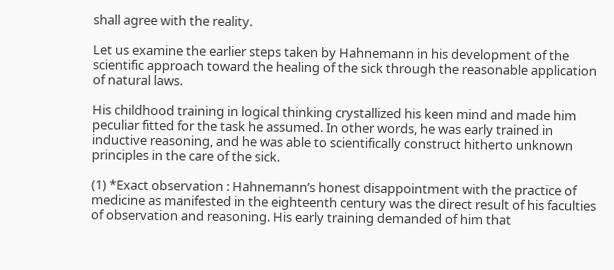shall agree with the reality.

Let us examine the earlier steps taken by Hahnemann in his development of the scientific approach toward the healing of the sick through the reasonable application of natural laws.

His childhood training in logical thinking crystallized his keen mind and made him peculiar fitted for the task he assumed. In other words, he was early trained in inductive reasoning, and he was able to scientifically construct hitherto unknown principles in the care of the sick.

(1) *Exact observation : Hahnemann’s honest disappointment with the practice of medicine as manifested in the eighteenth century was the direct result of his faculties of observation and reasoning. His early training demanded of him that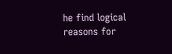he find logical reasons for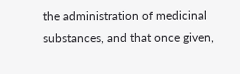the administration of medicinal substances, and that once given,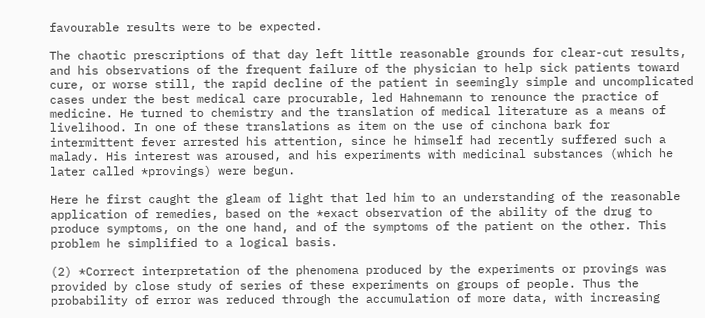favourable results were to be expected.

The chaotic prescriptions of that day left little reasonable grounds for clear-cut results, and his observations of the frequent failure of the physician to help sick patients toward cure, or worse still, the rapid decline of the patient in seemingly simple and uncomplicated cases under the best medical care procurable, led Hahnemann to renounce the practice of medicine. He turned to chemistry and the translation of medical literature as a means of livelihood. In one of these translations as item on the use of cinchona bark for intermittent fever arrested his attention, since he himself had recently suffered such a malady. His interest was aroused, and his experiments with medicinal substances (which he later called *provings) were begun.

Here he first caught the gleam of light that led him to an understanding of the reasonable application of remedies, based on the *exact observation of the ability of the drug to produce symptoms, on the one hand, and of the symptoms of the patient on the other. This problem he simplified to a logical basis.

(2) *Correct interpretation of the phenomena produced by the experiments or provings was provided by close study of series of these experiments on groups of people. Thus the probability of error was reduced through the accumulation of more data, with increasing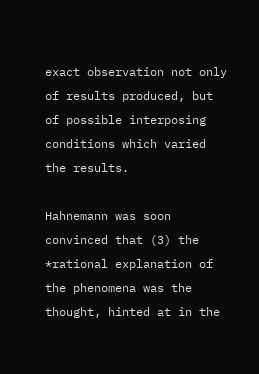exact observation not only of results produced, but of possible interposing conditions which varied the results.

Hahnemann was soon convinced that (3) the *rational explanation of the phenomena was the thought, hinted at in the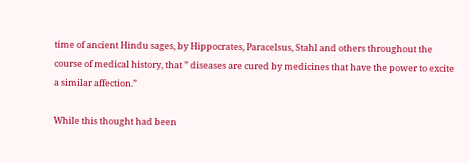time of ancient Hindu sages, by Hippocrates, Paracelsus, Stahl and others throughout the course of medical history, that ” diseases are cured by medicines that have the power to excite a similar affection.”

While this thought had been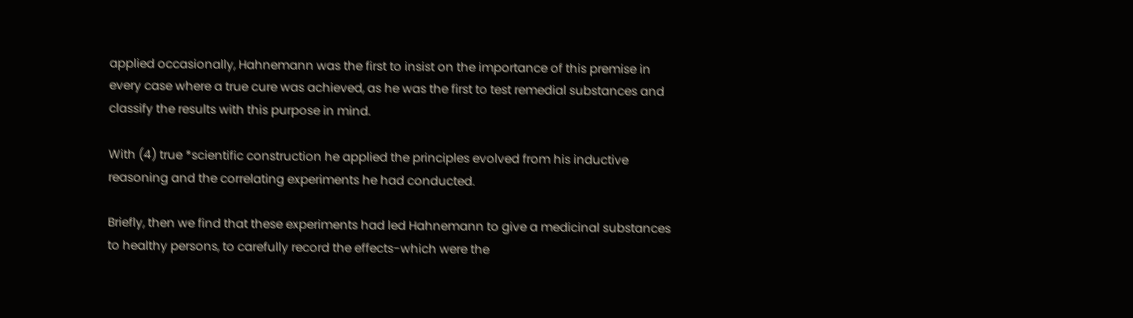applied occasionally, Hahnemann was the first to insist on the importance of this premise in every case where a true cure was achieved, as he was the first to test remedial substances and classify the results with this purpose in mind.

With (4) true *scientific construction he applied the principles evolved from his inductive reasoning and the correlating experiments he had conducted.

Briefly, then we find that these experiments had led Hahnemann to give a medicinal substances to healthy persons, to carefully record the effects-which were the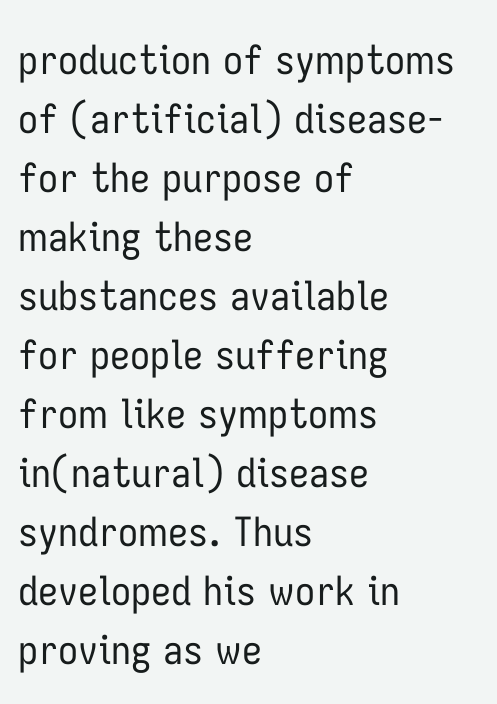production of symptoms of (artificial) disease-for the purpose of making these substances available for people suffering from like symptoms in(natural) disease syndromes. Thus developed his work in proving as we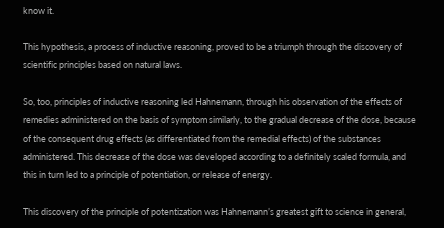know it.

This hypothesis, a process of inductive reasoning, proved to be a triumph through the discovery of scientific principles based on natural laws.

So, too, principles of inductive reasoning led Hahnemann, through his observation of the effects of remedies administered on the basis of symptom similarly, to the gradual decrease of the dose, because of the consequent drug effects (as differentiated from the remedial effects) of the substances administered. This decrease of the dose was developed according to a definitely scaled formula, and this in turn led to a principle of potentiation, or release of energy.

This discovery of the principle of potentization was Hahnemann’s greatest gift to science in general,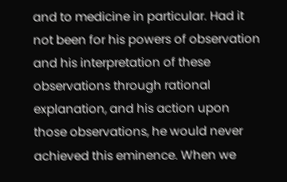and to medicine in particular. Had it not been for his powers of observation and his interpretation of these observations through rational explanation, and his action upon those observations, he would never achieved this eminence. When we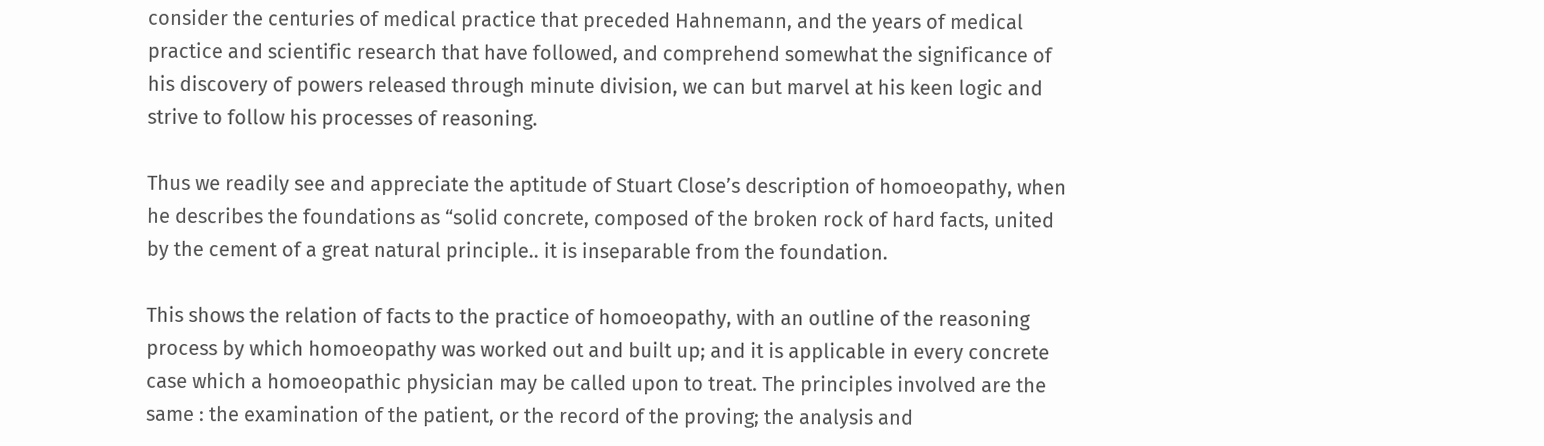consider the centuries of medical practice that preceded Hahnemann, and the years of medical practice and scientific research that have followed, and comprehend somewhat the significance of his discovery of powers released through minute division, we can but marvel at his keen logic and strive to follow his processes of reasoning.

Thus we readily see and appreciate the aptitude of Stuart Close’s description of homoeopathy, when he describes the foundations as “solid concrete, composed of the broken rock of hard facts, united by the cement of a great natural principle.. it is inseparable from the foundation.

This shows the relation of facts to the practice of homoeopathy, with an outline of the reasoning process by which homoeopathy was worked out and built up; and it is applicable in every concrete case which a homoeopathic physician may be called upon to treat. The principles involved are the same : the examination of the patient, or the record of the proving; the analysis and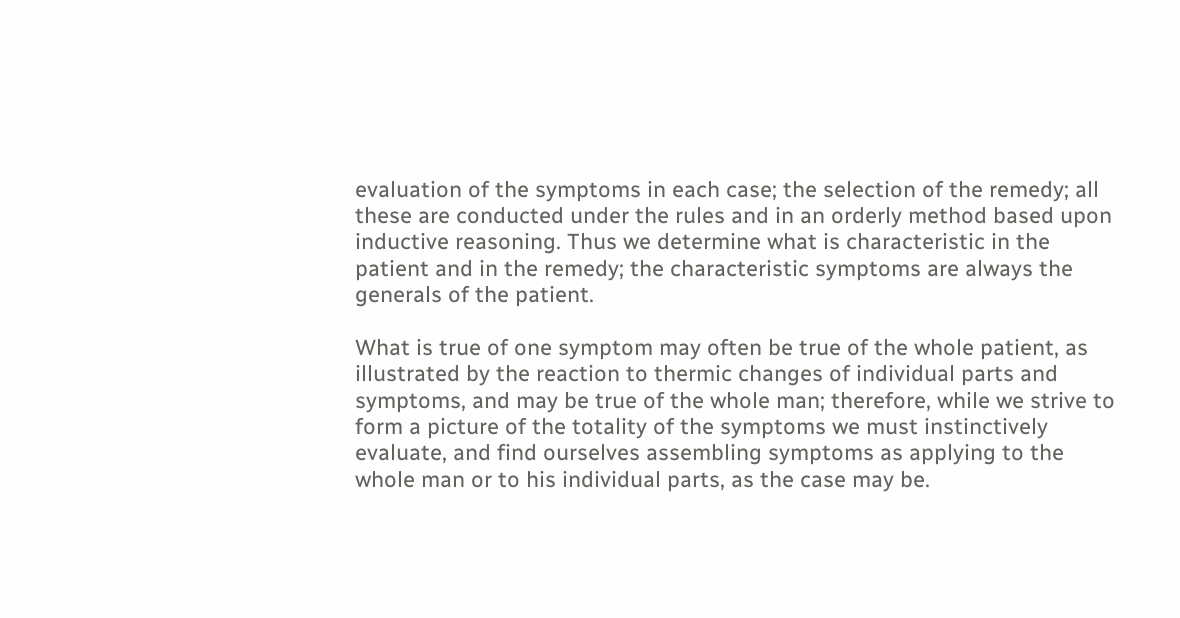evaluation of the symptoms in each case; the selection of the remedy; all these are conducted under the rules and in an orderly method based upon inductive reasoning. Thus we determine what is characteristic in the patient and in the remedy; the characteristic symptoms are always the generals of the patient.

What is true of one symptom may often be true of the whole patient, as illustrated by the reaction to thermic changes of individual parts and symptoms, and may be true of the whole man; therefore, while we strive to form a picture of the totality of the symptoms we must instinctively evaluate, and find ourselves assembling symptoms as applying to the whole man or to his individual parts, as the case may be.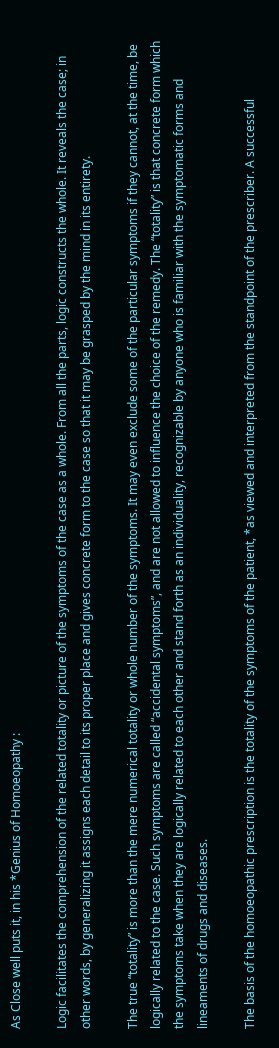As Close well puts it, in his *Genius of Homoeopathy :

Logic facilitates the comprehension of the related totality or picture of the symptoms of the case as a whole. From all the parts, logic constructs the whole. It reveals the case; in other words, by generalizing it assigns each detail to its proper place and gives concrete form to the case so that it may be grasped by the mind in its entirety.

The true “totality” is more than the mere numerical totality or whole number of the symptoms. It may even exclude some of the particular symptoms if they cannot, at the time, be logically related to the case. Such symptoms are called “accidental symptoms”, and are not allowed to influence the choice of the remedy. The “totality” is that concrete form which the symptoms take when they are logically related to each other and stand forth as an individuality, recognizable by anyone who is familiar with the symptomatic forms and lineaments of drugs and diseases.

The basis of the homoeopathic prescription is the totality of the symptoms of the patient, *as viewed and interpreted from the standpoint of the prescriber. A successful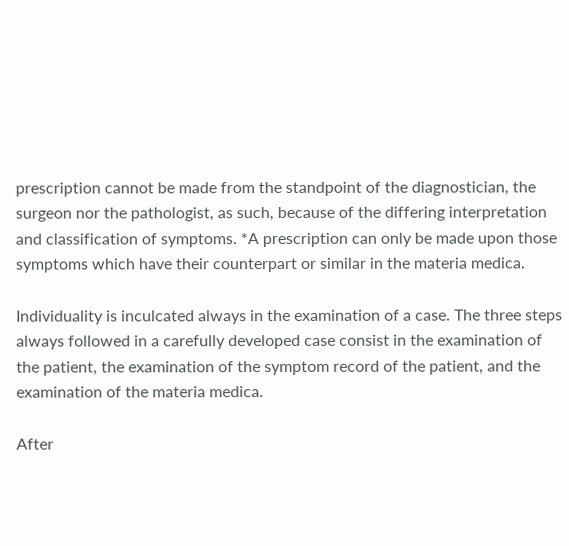prescription cannot be made from the standpoint of the diagnostician, the surgeon nor the pathologist, as such, because of the differing interpretation and classification of symptoms. *A prescription can only be made upon those symptoms which have their counterpart or similar in the materia medica.

Individuality is inculcated always in the examination of a case. The three steps always followed in a carefully developed case consist in the examination of the patient, the examination of the symptom record of the patient, and the examination of the materia medica.

After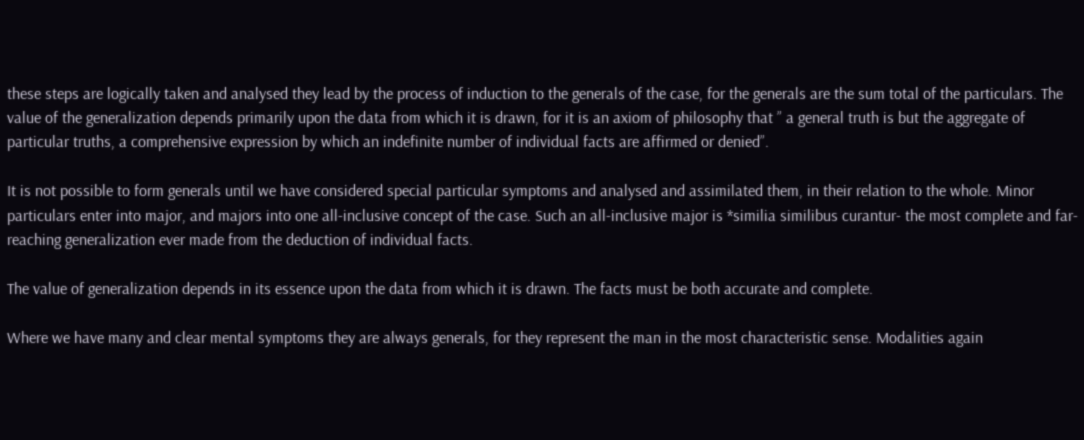these steps are logically taken and analysed they lead by the process of induction to the generals of the case, for the generals are the sum total of the particulars. The value of the generalization depends primarily upon the data from which it is drawn, for it is an axiom of philosophy that ” a general truth is but the aggregate of particular truths, a comprehensive expression by which an indefinite number of individual facts are affirmed or denied”.

It is not possible to form generals until we have considered special particular symptoms and analysed and assimilated them, in their relation to the whole. Minor particulars enter into major, and majors into one all-inclusive concept of the case. Such an all-inclusive major is *similia similibus curantur- the most complete and far-reaching generalization ever made from the deduction of individual facts.

The value of generalization depends in its essence upon the data from which it is drawn. The facts must be both accurate and complete.

Where we have many and clear mental symptoms they are always generals, for they represent the man in the most characteristic sense. Modalities again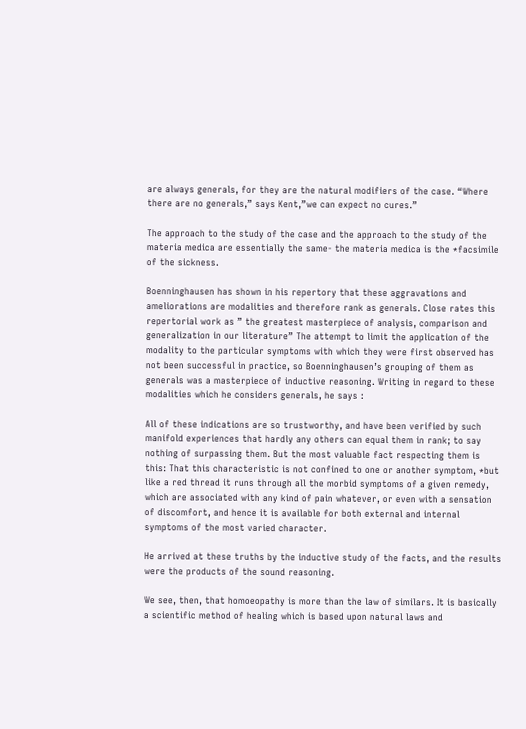are always generals, for they are the natural modifiers of the case. “Where there are no generals,” says Kent,”we can expect no cures.”

The approach to the study of the case and the approach to the study of the materia medica are essentially the same- the materia medica is the *facsimile of the sickness.

Boenninghausen has shown in his repertory that these aggravations and ameliorations are modalities and therefore rank as generals. Close rates this repertorial work as ” the greatest masterpiece of analysis, comparison and generalization in our literature” The attempt to limit the application of the modality to the particular symptoms with which they were first observed has not been successful in practice, so Boenninghausen’s grouping of them as generals was a masterpiece of inductive reasoning. Writing in regard to these modalities which he considers generals, he says :

All of these indications are so trustworthy, and have been verified by such manifold experiences that hardly any others can equal them in rank; to say nothing of surpassing them. But the most valuable fact respecting them is this: That this characteristic is not confined to one or another symptom, *but like a red thread it runs through all the morbid symptoms of a given remedy, which are associated with any kind of pain whatever, or even with a sensation of discomfort, and hence it is available for both external and internal symptoms of the most varied character.

He arrived at these truths by the inductive study of the facts, and the results were the products of the sound reasoning.

We see, then, that homoeopathy is more than the law of similars. It is basically a scientific method of healing which is based upon natural laws and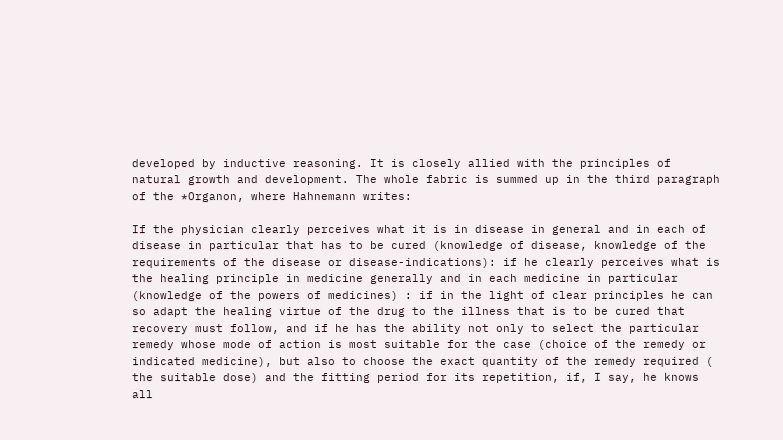developed by inductive reasoning. It is closely allied with the principles of natural growth and development. The whole fabric is summed up in the third paragraph of the *Organon, where Hahnemann writes:

If the physician clearly perceives what it is in disease in general and in each of disease in particular that has to be cured (knowledge of disease, knowledge of the requirements of the disease or disease-indications): if he clearly perceives what is the healing principle in medicine generally and in each medicine in particular (knowledge of the powers of medicines) : if in the light of clear principles he can so adapt the healing virtue of the drug to the illness that is to be cured that recovery must follow, and if he has the ability not only to select the particular remedy whose mode of action is most suitable for the case (choice of the remedy or indicated medicine), but also to choose the exact quantity of the remedy required ( the suitable dose) and the fitting period for its repetition, if, I say, he knows all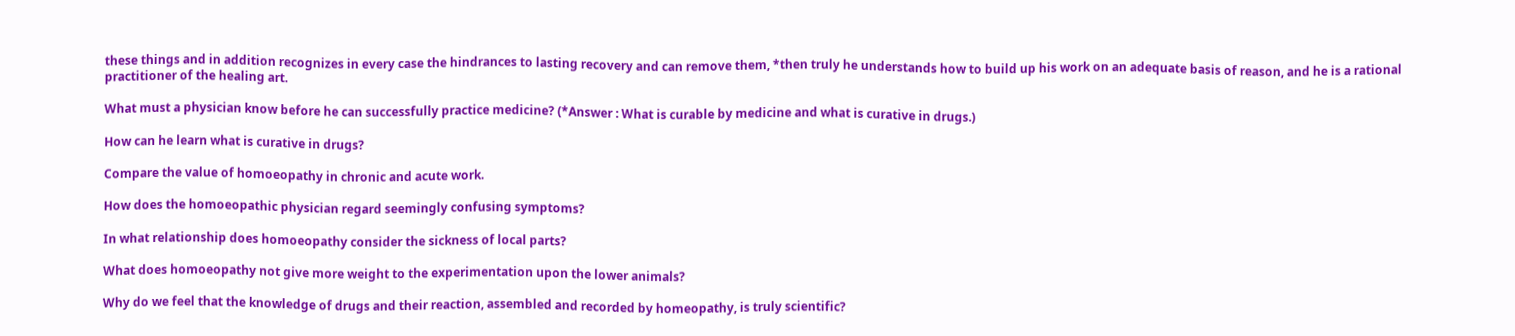these things and in addition recognizes in every case the hindrances to lasting recovery and can remove them, *then truly he understands how to build up his work on an adequate basis of reason, and he is a rational practitioner of the healing art.

What must a physician know before he can successfully practice medicine? (*Answer : What is curable by medicine and what is curative in drugs.)

How can he learn what is curative in drugs?

Compare the value of homoeopathy in chronic and acute work.

How does the homoeopathic physician regard seemingly confusing symptoms?

In what relationship does homoeopathy consider the sickness of local parts?

What does homoeopathy not give more weight to the experimentation upon the lower animals?

Why do we feel that the knowledge of drugs and their reaction, assembled and recorded by homeopathy, is truly scientific?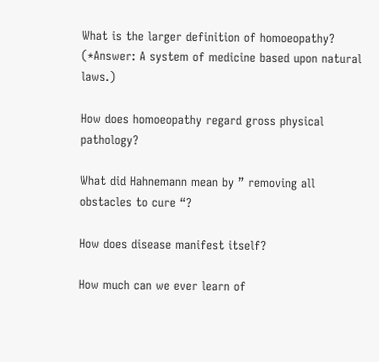What is the larger definition of homoeopathy? (*Answer: A system of medicine based upon natural laws.)

How does homoeopathy regard gross physical pathology?

What did Hahnemann mean by ” removing all obstacles to cure “?

How does disease manifest itself?

How much can we ever learn of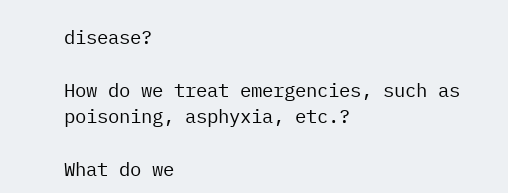disease?

How do we treat emergencies, such as poisoning, asphyxia, etc.?

What do we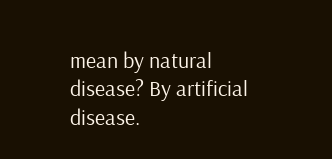mean by natural disease? By artificial disease.